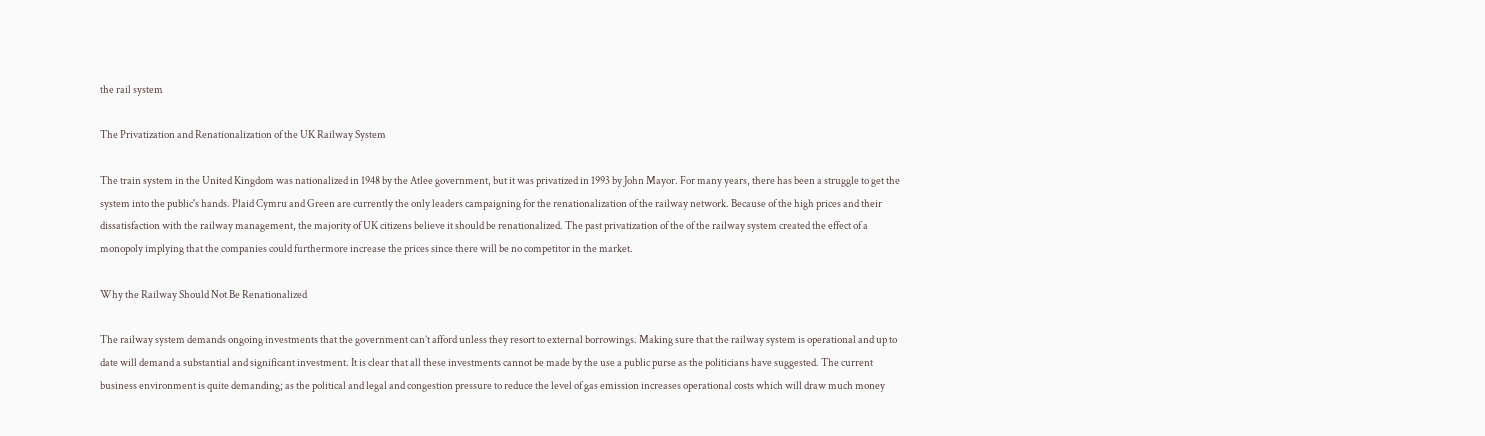the rail system

The Privatization and Renationalization of the UK Railway System

The train system in the United Kingdom was nationalized in 1948 by the Atlee government, but it was privatized in 1993 by John Mayor. For many years, there has been a struggle to get the system into the public's hands. Plaid Cymru and Green are currently the only leaders campaigning for the renationalization of the railway network. Because of the high prices and their dissatisfaction with the railway management, the majority of UK citizens believe it should be renationalized. The past privatization of the of the railway system created the effect of a monopoly implying that the companies could furthermore increase the prices since there will be no competitor in the market.

Why the Railway Should Not Be Renationalized

The railway system demands ongoing investments that the government can’t afford unless they resort to external borrowings. Making sure that the railway system is operational and up to date will demand a substantial and significant investment. It is clear that all these investments cannot be made by the use a public purse as the politicians have suggested. The current business environment is quite demanding; as the political and legal and congestion pressure to reduce the level of gas emission increases operational costs which will draw much money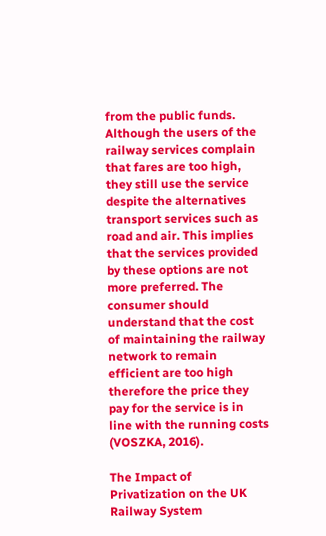from the public funds. Although the users of the railway services complain that fares are too high, they still use the service despite the alternatives transport services such as road and air. This implies that the services provided by these options are not more preferred. The consumer should understand that the cost of maintaining the railway network to remain efficient are too high therefore the price they pay for the service is in line with the running costs (VOSZKA, 2016).

The Impact of Privatization on the UK Railway System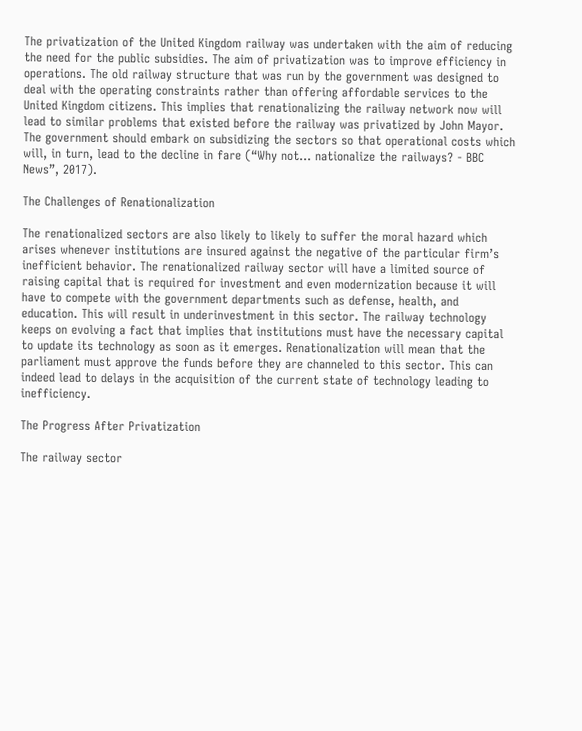The privatization of the United Kingdom railway was undertaken with the aim of reducing the need for the public subsidies. The aim of privatization was to improve efficiency in operations. The old railway structure that was run by the government was designed to deal with the operating constraints rather than offering affordable services to the United Kingdom citizens. This implies that renationalizing the railway network now will lead to similar problems that existed before the railway was privatized by John Mayor. The government should embark on subsidizing the sectors so that operational costs which will, in turn, lead to the decline in fare (“Why not... nationalize the railways? - BBC News”, 2017).

The Challenges of Renationalization

The renationalized sectors are also likely to likely to suffer the moral hazard which arises whenever institutions are insured against the negative of the particular firm’s inefficient behavior. The renationalized railway sector will have a limited source of raising capital that is required for investment and even modernization because it will have to compete with the government departments such as defense, health, and education. This will result in underinvestment in this sector. The railway technology keeps on evolving a fact that implies that institutions must have the necessary capital to update its technology as soon as it emerges. Renationalization will mean that the parliament must approve the funds before they are channeled to this sector. This can indeed lead to delays in the acquisition of the current state of technology leading to inefficiency.

The Progress After Privatization

The railway sector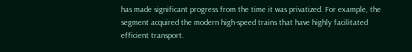has made significant progress from the time it was privatized. For example, the segment acquired the modern high-speed trains that have highly facilitated efficient transport.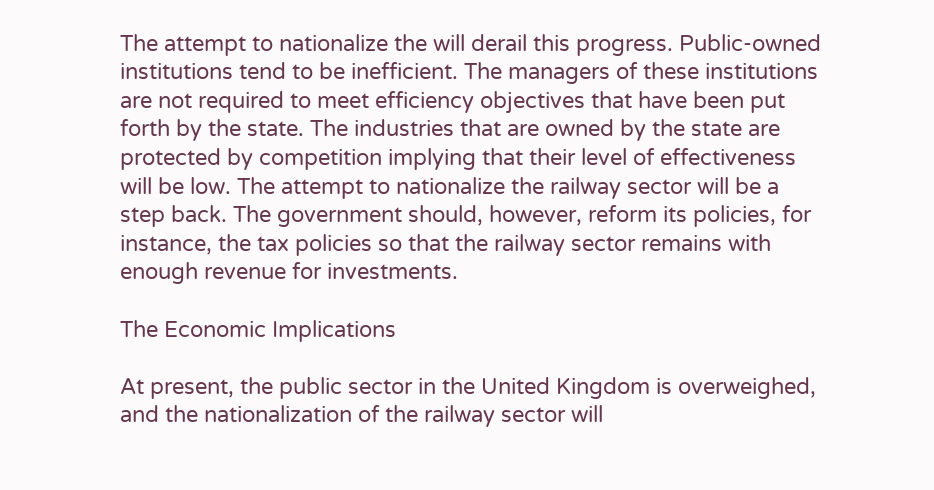The attempt to nationalize the will derail this progress. Public-owned institutions tend to be inefficient. The managers of these institutions are not required to meet efficiency objectives that have been put forth by the state. The industries that are owned by the state are protected by competition implying that their level of effectiveness will be low. The attempt to nationalize the railway sector will be a step back. The government should, however, reform its policies, for instance, the tax policies so that the railway sector remains with enough revenue for investments.

The Economic Implications

At present, the public sector in the United Kingdom is overweighed, and the nationalization of the railway sector will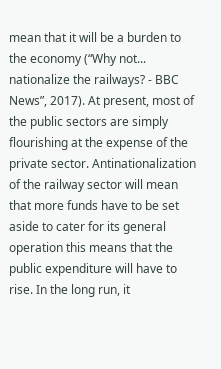mean that it will be a burden to the economy (“Why not... nationalize the railways? - BBC News”, 2017). At present, most of the public sectors are simply flourishing at the expense of the private sector. Antinationalization of the railway sector will mean that more funds have to be set aside to cater for its general operation this means that the public expenditure will have to rise. In the long run, it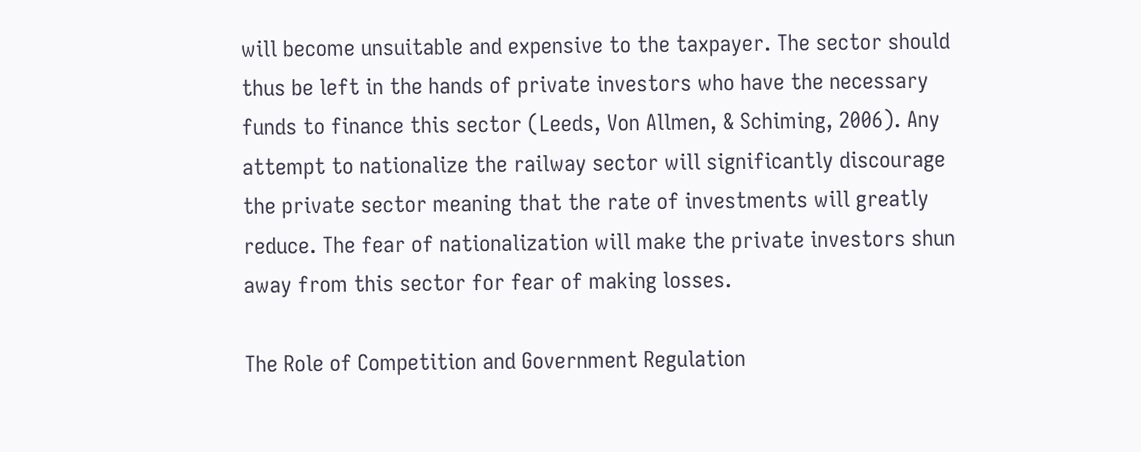will become unsuitable and expensive to the taxpayer. The sector should thus be left in the hands of private investors who have the necessary funds to finance this sector (Leeds, Von Allmen, & Schiming, 2006). Any attempt to nationalize the railway sector will significantly discourage the private sector meaning that the rate of investments will greatly reduce. The fear of nationalization will make the private investors shun away from this sector for fear of making losses.

The Role of Competition and Government Regulation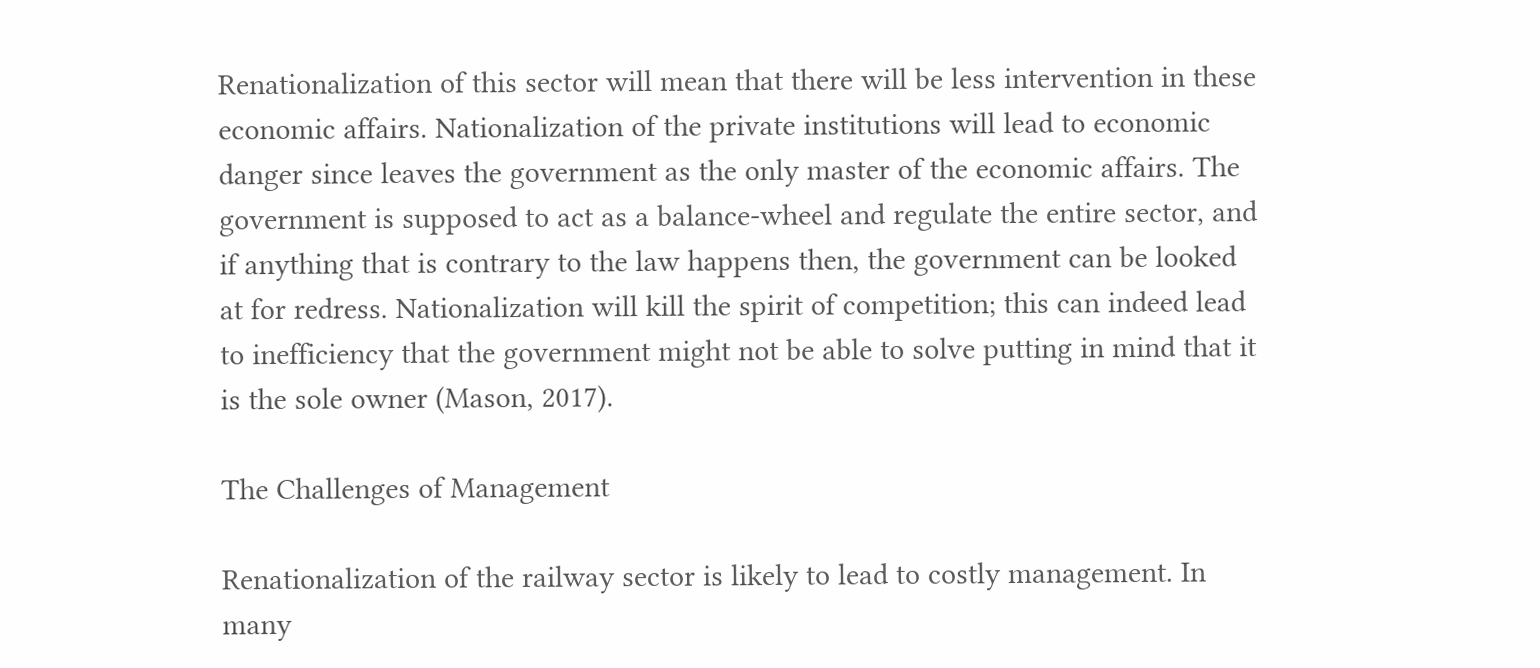Renationalization of this sector will mean that there will be less intervention in these economic affairs. Nationalization of the private institutions will lead to economic danger since leaves the government as the only master of the economic affairs. The government is supposed to act as a balance-wheel and regulate the entire sector, and if anything that is contrary to the law happens then, the government can be looked at for redress. Nationalization will kill the spirit of competition; this can indeed lead to inefficiency that the government might not be able to solve putting in mind that it is the sole owner (Mason, 2017).

The Challenges of Management

Renationalization of the railway sector is likely to lead to costly management. In many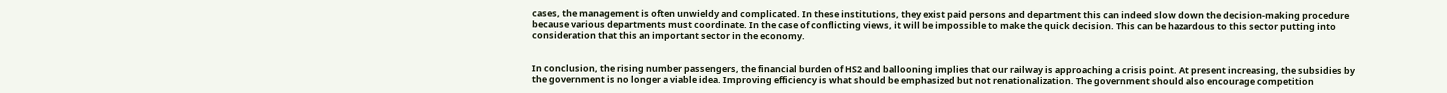cases, the management is often unwieldy and complicated. In these institutions, they exist paid persons and department this can indeed slow down the decision-making procedure because various departments must coordinate. In the case of conflicting views, it will be impossible to make the quick decision. This can be hazardous to this sector putting into consideration that this an important sector in the economy.


In conclusion, the rising number passengers, the financial burden of HS2 and ballooning implies that our railway is approaching a crisis point. At present increasing, the subsidies by the government is no longer a viable idea. Improving efficiency is what should be emphasized but not renationalization. The government should also encourage competition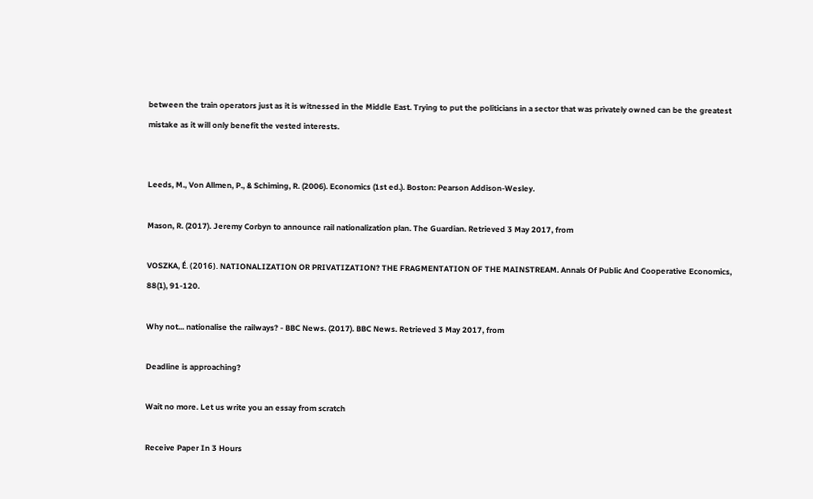between the train operators just as it is witnessed in the Middle East. Trying to put the politicians in a sector that was privately owned can be the greatest mistake as it will only benefit the vested interests.


Leeds, M., Von Allmen, P., & Schiming, R. (2006). Economics (1st ed.). Boston: Pearson Addison-Wesley.

Mason, R. (2017). Jeremy Corbyn to announce rail nationalization plan. The Guardian. Retrieved 3 May 2017, from

VOSZKA, É. (2016). NATIONALIZATION OR PRIVATIZATION? THE FRAGMENTATION OF THE MAINSTREAM. Annals Of Public And Cooperative Economics, 88(1), 91-120.

Why not... nationalise the railways? - BBC News. (2017). BBC News. Retrieved 3 May 2017, from

Deadline is approaching?

Wait no more. Let us write you an essay from scratch

Receive Paper In 3 Hours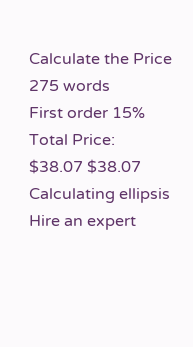Calculate the Price
275 words
First order 15%
Total Price:
$38.07 $38.07
Calculating ellipsis
Hire an expert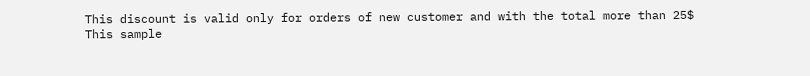This discount is valid only for orders of new customer and with the total more than 25$
This sample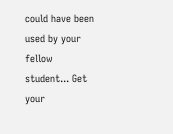could have been used by your fellow student... Get your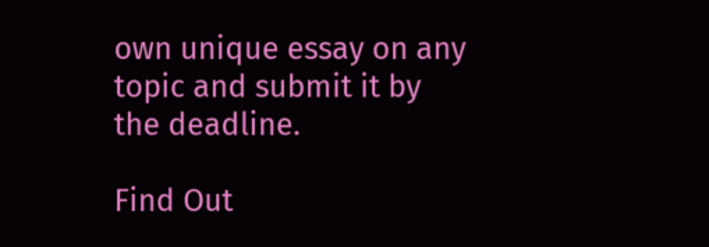own unique essay on any topic and submit it by the deadline.

Find Out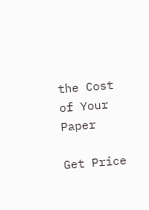the Cost of Your Paper

Get Price